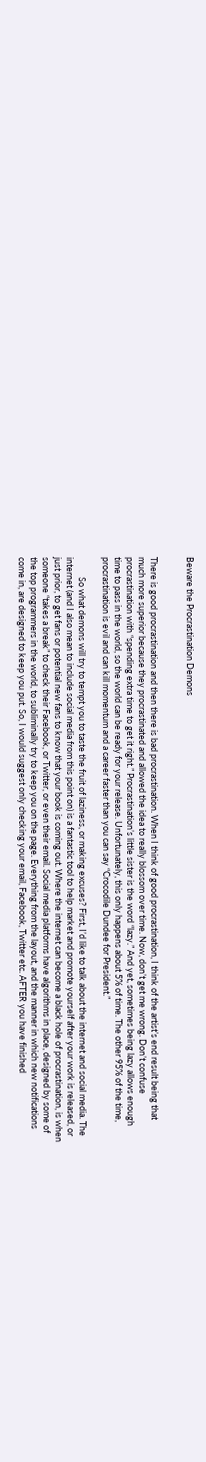Beware the Procrastination Demons


There is good procrastination and then there is bad procrastination. When I think of good procrastination, I think of the artist’s end result being that much more superior because they procrastinated and allowed the idea to really blossom over time. Now, don’t get me wrong. Don’t confuse procrastination with “spending extra time to get it right.” Procrastination’s little sister is the word “lazy.” And yet, sometimes being lazy allows enough time to pass in the world, so the world can be ready for your release. Unfortunately, this only happens about 5% of time. The other 95% of the time, procrastination is evil and can kill momentum and a career faster than you can say “Crocodile Dundee for President.”

          So what demons will try to tempt you to taste the fruit of laziness, or making excuses? First, I’d like to talk about the internet and social media. The internet (and I also mean to include social media from this point on) is a fantastic tool to help market and promote yourself after your work is released, or just prior, to get fans or potential new fans to know that your book is coming out. Where the internet can become a black hole of procrastination, is when someone “takes a break” to check their Facebook, or Twitter, or even their email. Social media platforms have algorithms in place, designed by some of the top programmers in the world, to subliminally try to keep you on the page. Everything from the layout, and the manner in which new notifications come in, are designed to keep you put. So, I would suggest only checking your email, Facebook, Twitter etc. AFTER you have finished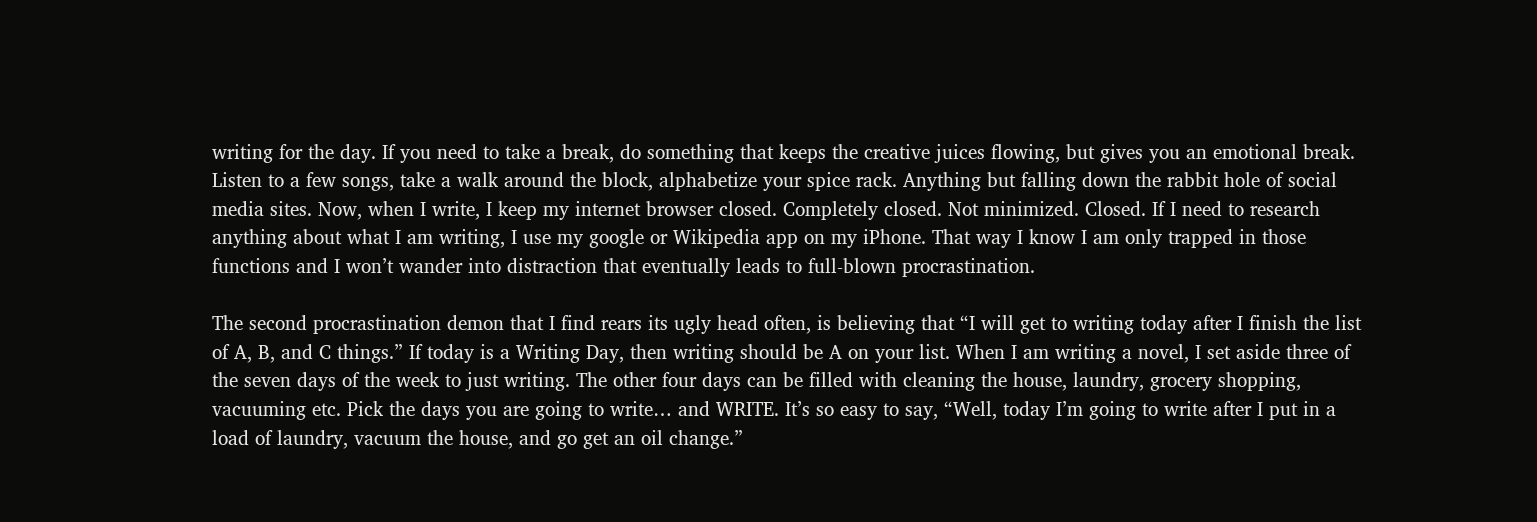writing for the day. If you need to take a break, do something that keeps the creative juices flowing, but gives you an emotional break. Listen to a few songs, take a walk around the block, alphabetize your spice rack. Anything but falling down the rabbit hole of social media sites. Now, when I write, I keep my internet browser closed. Completely closed. Not minimized. Closed. If I need to research anything about what I am writing, I use my google or Wikipedia app on my iPhone. That way I know I am only trapped in those functions and I won’t wander into distraction that eventually leads to full-blown procrastination.

The second procrastination demon that I find rears its ugly head often, is believing that “I will get to writing today after I finish the list of A, B, and C things.” If today is a Writing Day, then writing should be A on your list. When I am writing a novel, I set aside three of the seven days of the week to just writing. The other four days can be filled with cleaning the house, laundry, grocery shopping, vacuuming etc. Pick the days you are going to write… and WRITE. It’s so easy to say, “Well, today I’m going to write after I put in a load of laundry, vacuum the house, and go get an oil change.”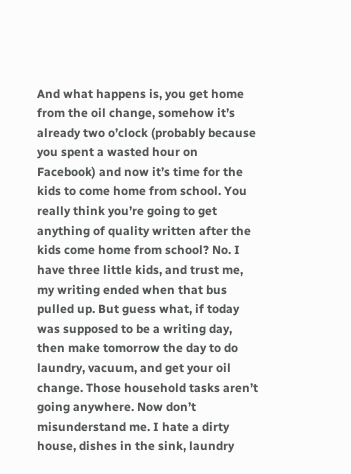And what happens is, you get home from the oil change, somehow it’s already two o’clock (probably because you spent a wasted hour on Facebook) and now it’s time for the kids to come home from school. You really think you’re going to get anything of quality written after the kids come home from school? No. I have three little kids, and trust me, my writing ended when that bus pulled up. But guess what, if today was supposed to be a writing day, then make tomorrow the day to do laundry, vacuum, and get your oil change. Those household tasks aren’t going anywhere. Now don’t misunderstand me. I hate a dirty house, dishes in the sink, laundry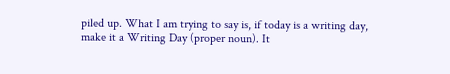piled up. What I am trying to say is, if today is a writing day, make it a Writing Day (proper noun). It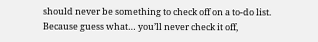should never be something to check off on a to-do list. Because guess what… you’ll never check it off,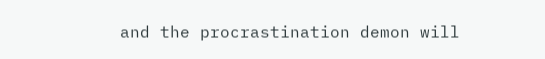and the procrastination demon will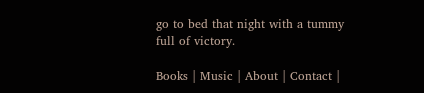go to bed that night with a tummy full of victory.

Books | Music | About | Contact |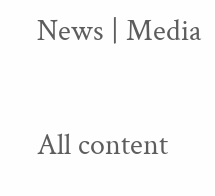News | Media

All content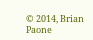© 2014, Brian Paone